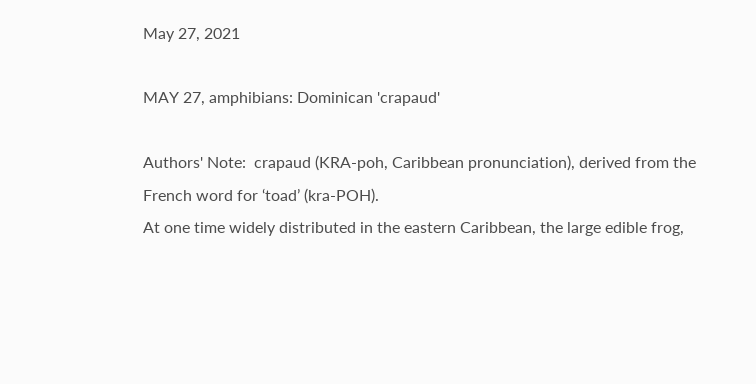May 27, 2021

MAY 27, amphibians: Dominican 'crapaud'

Authors' Note:  crapaud (KRA-poh, Caribbean pronunciation), derived from the
French word for ‘toad’ (kra-POH).
At one time widely distributed in the eastern Caribbean, the large edible frog,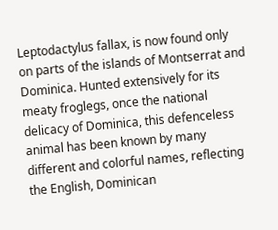Leptodactylus fallax, is now found only on parts of the islands of Montserrat and Dominica. Hunted extensively for its meaty froglegs, once the national delicacy of Dominica, this defenceless animal has been known by many different and colorful names, reflecting the English, Dominican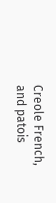Creole French, and patois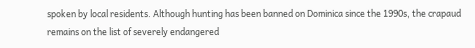spoken by local residents. Although hunting has been banned on Dominica since the 1990s, the crapaud remains on the list of severely endangered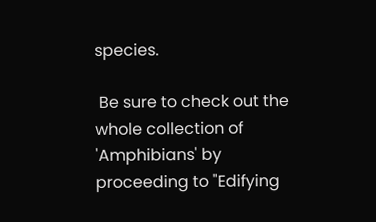species.

 Be sure to check out the whole collection of 'Amphibians' by proceeding to "Edifying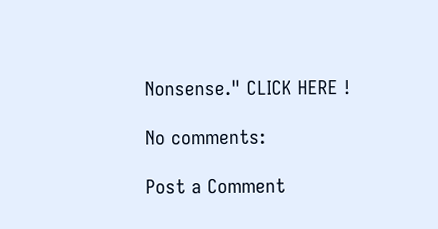Nonsense." CLICK HERE !

No comments:

Post a Comment